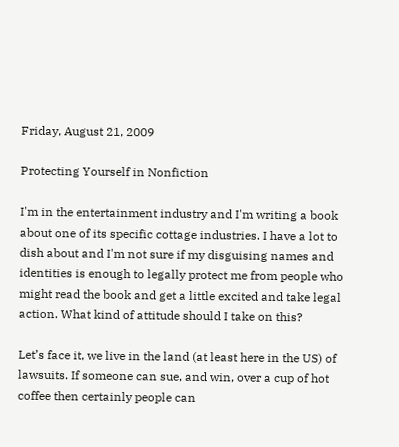Friday, August 21, 2009

Protecting Yourself in Nonfiction

I'm in the entertainment industry and I'm writing a book about one of its specific cottage industries. I have a lot to dish about and I'm not sure if my disguising names and identities is enough to legally protect me from people who might read the book and get a little excited and take legal action. What kind of attitude should I take on this?

Let’s face it, we live in the land (at least here in the US) of lawsuits. If someone can sue, and win, over a cup of hot coffee then certainly people can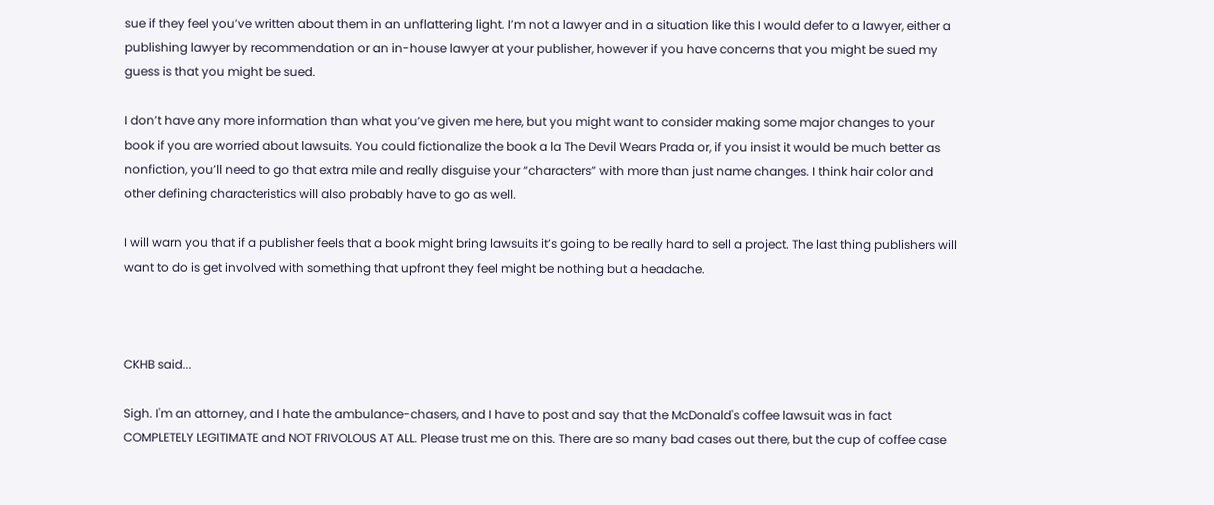sue if they feel you’ve written about them in an unflattering light. I’m not a lawyer and in a situation like this I would defer to a lawyer, either a publishing lawyer by recommendation or an in-house lawyer at your publisher, however if you have concerns that you might be sued my guess is that you might be sued.

I don’t have any more information than what you’ve given me here, but you might want to consider making some major changes to your book if you are worried about lawsuits. You could fictionalize the book a la The Devil Wears Prada or, if you insist it would be much better as nonfiction, you’ll need to go that extra mile and really disguise your “characters” with more than just name changes. I think hair color and other defining characteristics will also probably have to go as well.

I will warn you that if a publisher feels that a book might bring lawsuits it’s going to be really hard to sell a project. The last thing publishers will want to do is get involved with something that upfront they feel might be nothing but a headache.



CKHB said...

Sigh. I'm an attorney, and I hate the ambulance-chasers, and I have to post and say that the McDonald's coffee lawsuit was in fact COMPLETELY LEGITIMATE and NOT FRIVOLOUS AT ALL. Please trust me on this. There are so many bad cases out there, but the cup of coffee case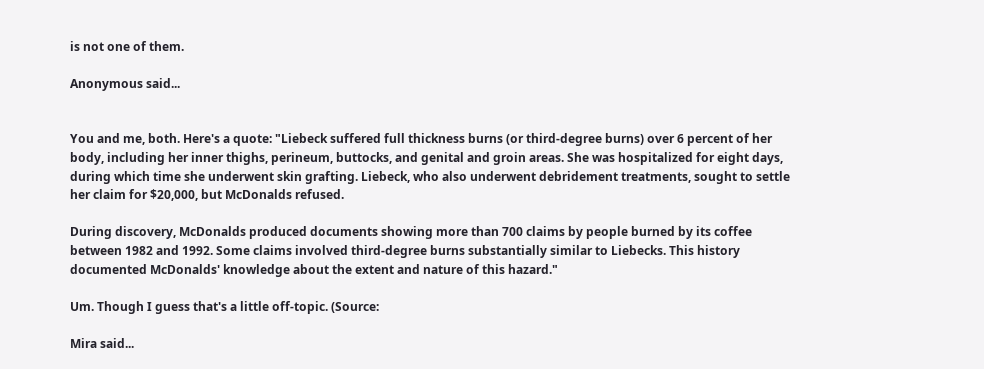is not one of them.

Anonymous said...


You and me, both. Here's a quote: "Liebeck suffered full thickness burns (or third-degree burns) over 6 percent of her body, including her inner thighs, perineum, buttocks, and genital and groin areas. She was hospitalized for eight days, during which time she underwent skin grafting. Liebeck, who also underwent debridement treatments, sought to settle her claim for $20,000, but McDonalds refused.

During discovery, McDonalds produced documents showing more than 700 claims by people burned by its coffee between 1982 and 1992. Some claims involved third-degree burns substantially similar to Liebecks. This history documented McDonalds' knowledge about the extent and nature of this hazard."

Um. Though I guess that's a little off-topic. (Source:

Mira said...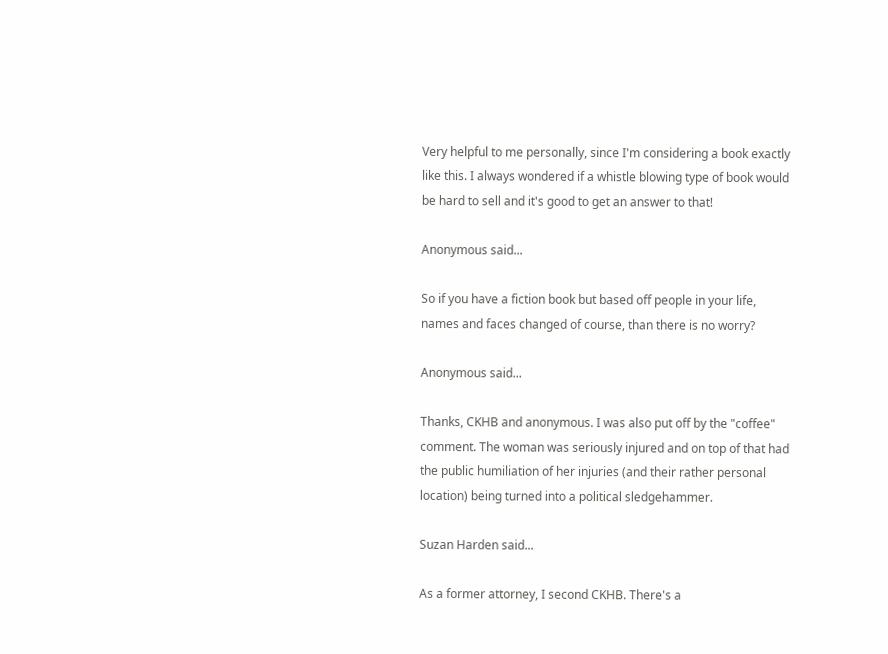Very helpful to me personally, since I'm considering a book exactly like this. I always wondered if a whistle blowing type of book would be hard to sell and it's good to get an answer to that!

Anonymous said...

So if you have a fiction book but based off people in your life, names and faces changed of course, than there is no worry?

Anonymous said...

Thanks, CKHB and anonymous. I was also put off by the "coffee" comment. The woman was seriously injured and on top of that had the public humiliation of her injuries (and their rather personal location) being turned into a political sledgehammer.

Suzan Harden said...

As a former attorney, I second CKHB. There's a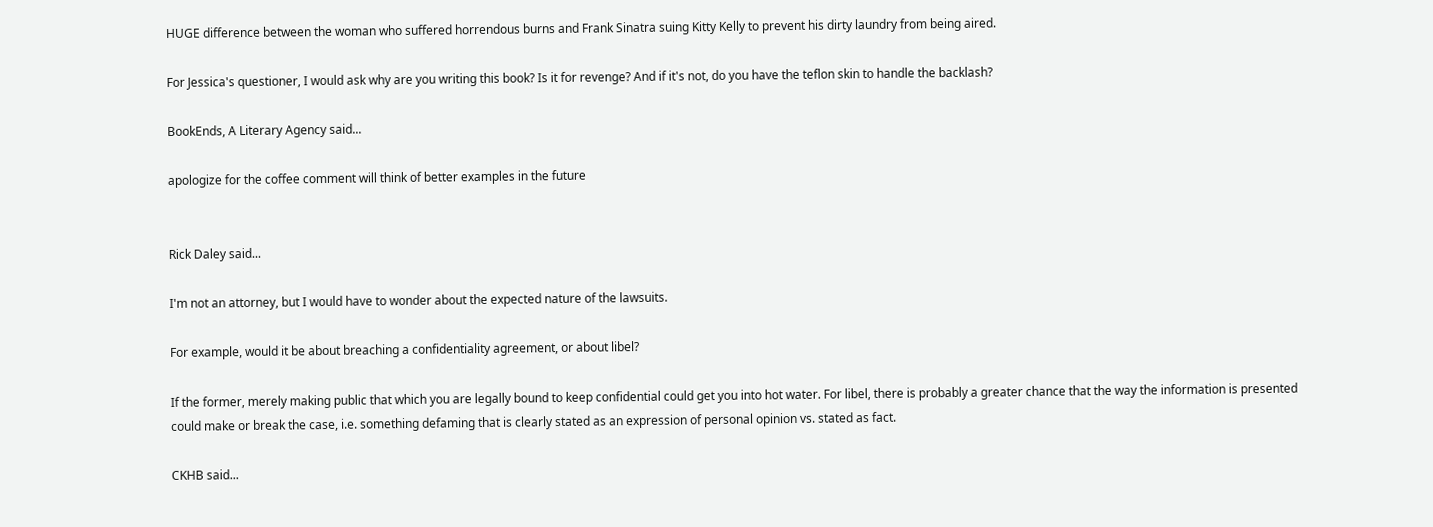HUGE difference between the woman who suffered horrendous burns and Frank Sinatra suing Kitty Kelly to prevent his dirty laundry from being aired.

For Jessica's questioner, I would ask why are you writing this book? Is it for revenge? And if it's not, do you have the teflon skin to handle the backlash?

BookEnds, A Literary Agency said...

apologize for the coffee comment will think of better examples in the future


Rick Daley said...

I'm not an attorney, but I would have to wonder about the expected nature of the lawsuits.

For example, would it be about breaching a confidentiality agreement, or about libel?

If the former, merely making public that which you are legally bound to keep confidential could get you into hot water. For libel, there is probably a greater chance that the way the information is presented could make or break the case, i.e. something defaming that is clearly stated as an expression of personal opinion vs. stated as fact.

CKHB said...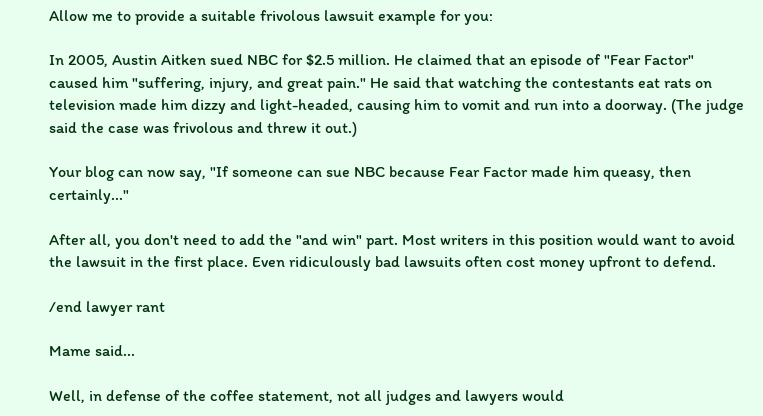Allow me to provide a suitable frivolous lawsuit example for you:

In 2005, Austin Aitken sued NBC for $2.5 million. He claimed that an episode of "Fear Factor" caused him "suffering, injury, and great pain." He said that watching the contestants eat rats on television made him dizzy and light-headed, causing him to vomit and run into a doorway. (The judge said the case was frivolous and threw it out.)

Your blog can now say, "If someone can sue NBC because Fear Factor made him queasy, then certainly..."

After all, you don't need to add the "and win" part. Most writers in this position would want to avoid the lawsuit in the first place. Even ridiculously bad lawsuits often cost money upfront to defend.

/end lawyer rant

Mame said...

Well, in defense of the coffee statement, not all judges and lawyers would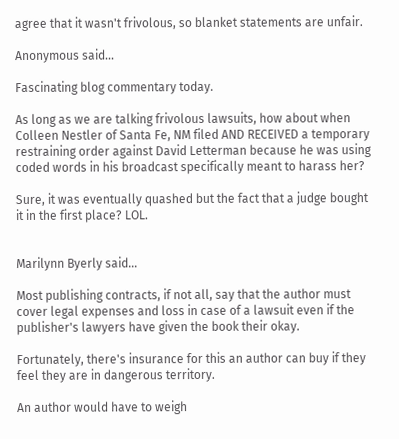agree that it wasn't frivolous, so blanket statements are unfair.

Anonymous said...

Fascinating blog commentary today.

As long as we are talking frivolous lawsuits, how about when Colleen Nestler of Santa Fe, NM filed AND RECEIVED a temporary restraining order against David Letterman because he was using coded words in his broadcast specifically meant to harass her?

Sure, it was eventually quashed but the fact that a judge bought it in the first place? LOL.


Marilynn Byerly said...

Most publishing contracts, if not all, say that the author must cover legal expenses and loss in case of a lawsuit even if the publisher's lawyers have given the book their okay.

Fortunately, there's insurance for this an author can buy if they feel they are in dangerous territory.

An author would have to weigh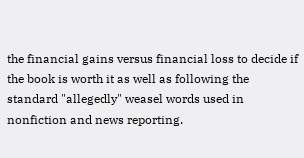the financial gains versus financial loss to decide if the book is worth it as well as following the standard "allegedly" weasel words used in nonfiction and news reporting.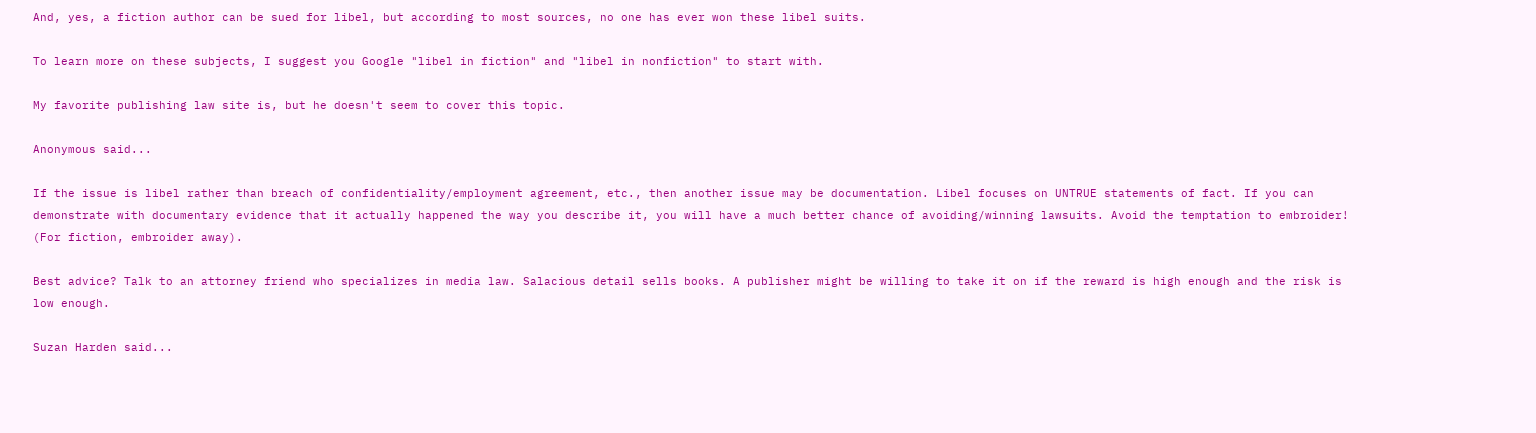And, yes, a fiction author can be sued for libel, but according to most sources, no one has ever won these libel suits.

To learn more on these subjects, I suggest you Google "libel in fiction" and "libel in nonfiction" to start with.

My favorite publishing law site is, but he doesn't seem to cover this topic.

Anonymous said...

If the issue is libel rather than breach of confidentiality/employment agreement, etc., then another issue may be documentation. Libel focuses on UNTRUE statements of fact. If you can demonstrate with documentary evidence that it actually happened the way you describe it, you will have a much better chance of avoiding/winning lawsuits. Avoid the temptation to embroider! (For fiction, embroider away).

Best advice? Talk to an attorney friend who specializes in media law. Salacious detail sells books. A publisher might be willing to take it on if the reward is high enough and the risk is low enough.

Suzan Harden said...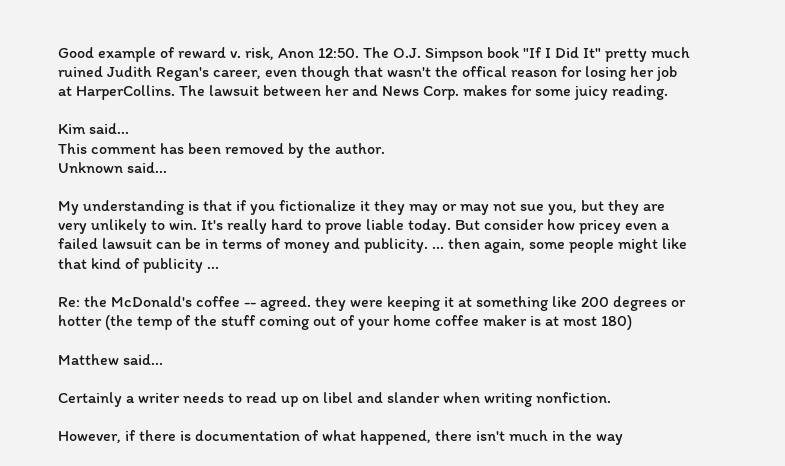Good example of reward v. risk, Anon 12:50. The O.J. Simpson book "If I Did It" pretty much ruined Judith Regan's career, even though that wasn't the offical reason for losing her job at HarperCollins. The lawsuit between her and News Corp. makes for some juicy reading.

Kim said...
This comment has been removed by the author.
Unknown said...

My understanding is that if you fictionalize it they may or may not sue you, but they are very unlikely to win. It's really hard to prove liable today. But consider how pricey even a failed lawsuit can be in terms of money and publicity. ... then again, some people might like that kind of publicity ...

Re: the McDonald's coffee -- agreed. they were keeping it at something like 200 degrees or hotter (the temp of the stuff coming out of your home coffee maker is at most 180)

Matthew said...

Certainly a writer needs to read up on libel and slander when writing nonfiction.

However, if there is documentation of what happened, there isn't much in the way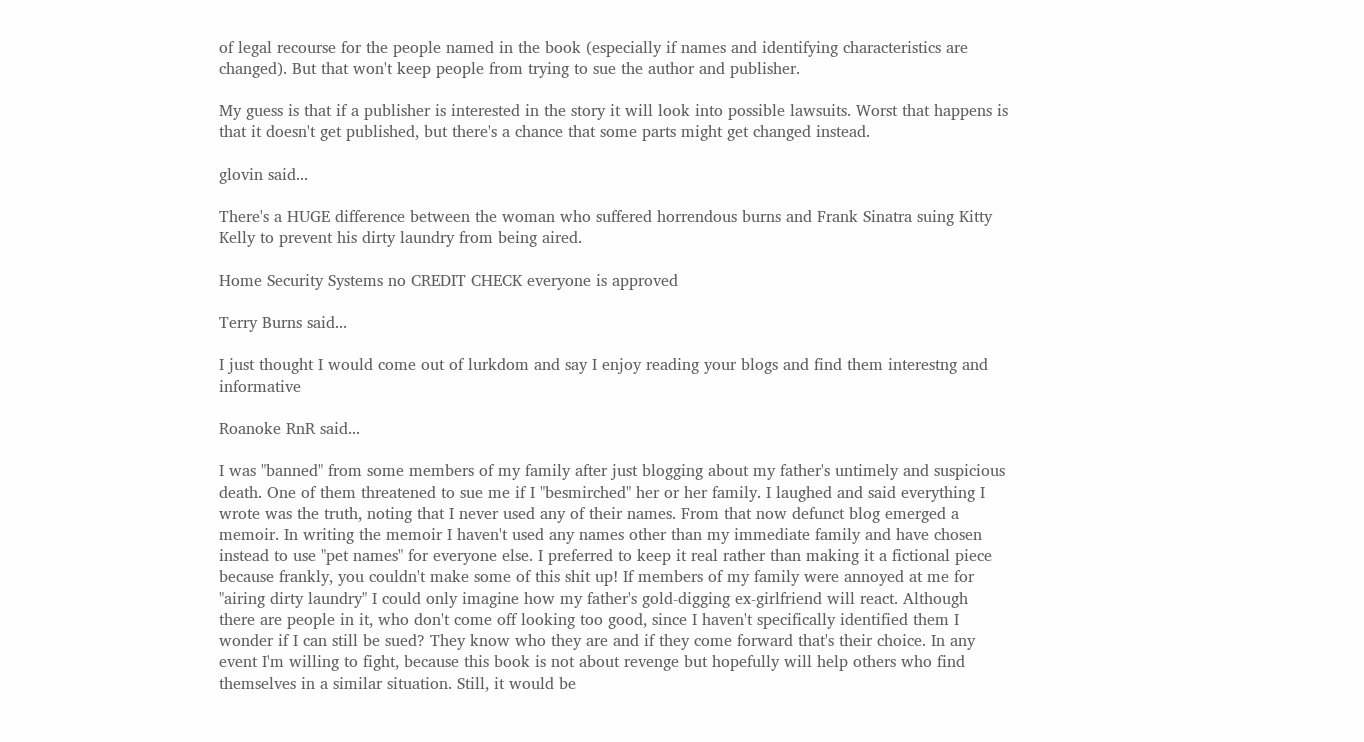of legal recourse for the people named in the book (especially if names and identifying characteristics are changed). But that won't keep people from trying to sue the author and publisher.

My guess is that if a publisher is interested in the story it will look into possible lawsuits. Worst that happens is that it doesn't get published, but there's a chance that some parts might get changed instead.

glovin said...

There's a HUGE difference between the woman who suffered horrendous burns and Frank Sinatra suing Kitty Kelly to prevent his dirty laundry from being aired.

Home Security Systems no CREDIT CHECK everyone is approved

Terry Burns said...

I just thought I would come out of lurkdom and say I enjoy reading your blogs and find them interestng and informative

Roanoke RnR said...

I was "banned" from some members of my family after just blogging about my father's untimely and suspicious death. One of them threatened to sue me if I "besmirched" her or her family. I laughed and said everything I wrote was the truth, noting that I never used any of their names. From that now defunct blog emerged a memoir. In writing the memoir I haven't used any names other than my immediate family and have chosen instead to use "pet names" for everyone else. I preferred to keep it real rather than making it a fictional piece because frankly, you couldn't make some of this shit up! If members of my family were annoyed at me for "airing dirty laundry" I could only imagine how my father's gold-digging ex-girlfriend will react. Although there are people in it, who don't come off looking too good, since I haven't specifically identified them I wonder if I can still be sued? They know who they are and if they come forward that's their choice. In any event I'm willing to fight, because this book is not about revenge but hopefully will help others who find themselves in a similar situation. Still, it would be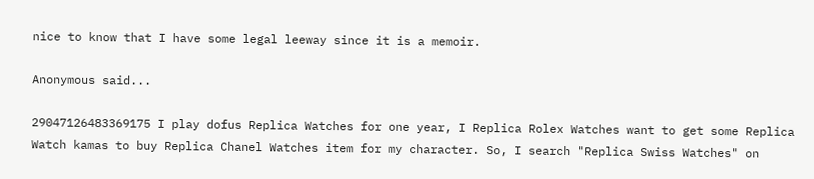nice to know that I have some legal leeway since it is a memoir.

Anonymous said...

29047126483369175 I play dofus Replica Watches for one year, I Replica Rolex Watches want to get some Replica Watch kamas to buy Replica Chanel Watches item for my character. So, I search "Replica Swiss Watches" on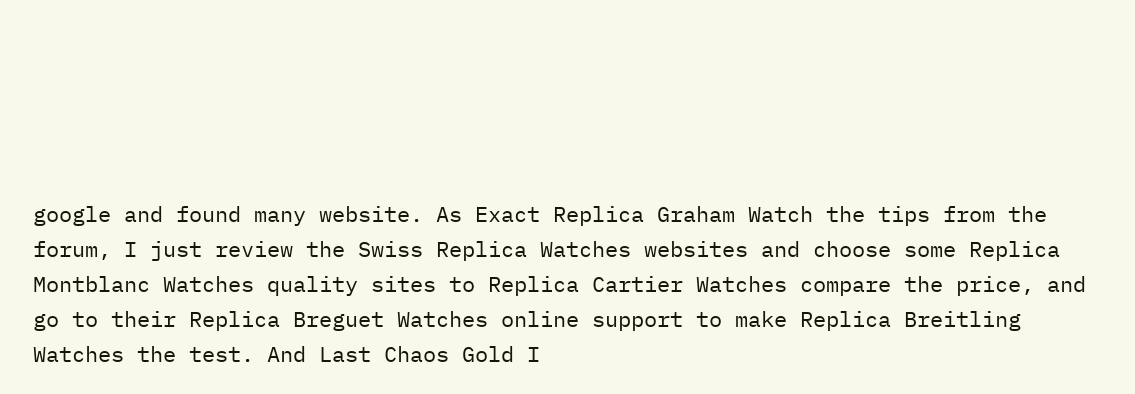google and found many website. As Exact Replica Graham Watch the tips from the forum, I just review the Swiss Replica Watches websites and choose some Replica Montblanc Watches quality sites to Replica Cartier Watches compare the price, and go to their Replica Breguet Watches online support to make Replica Breitling Watches the test. And Last Chaos Gold I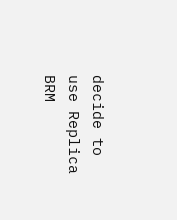decide to use Replica BRM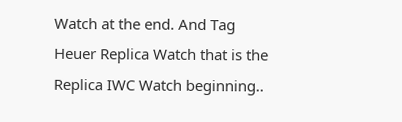Watch at the end. And Tag Heuer Replica Watch that is the Replica IWC Watch beginning..